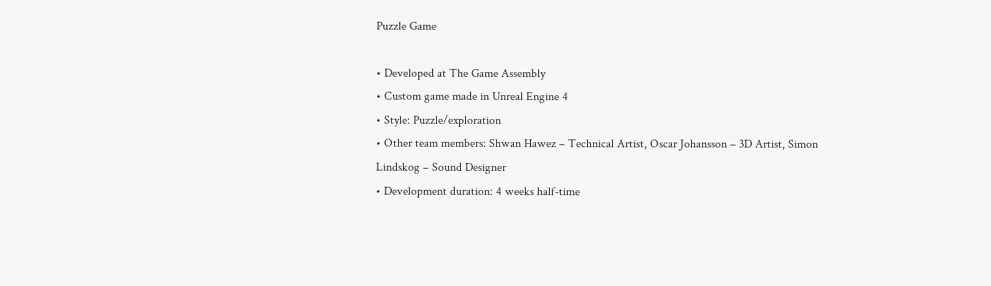Puzzle Game

• Developed at The Game Assembly
• Custom game made in Unreal Engine 4
• Style: Puzzle/exploration
• Other team members: Shwan Hawez – Technical Artist, Oscar Johansson – 3D Artist, Simon Lindskog – Sound Designer
• Development duration: 4 weeks half-time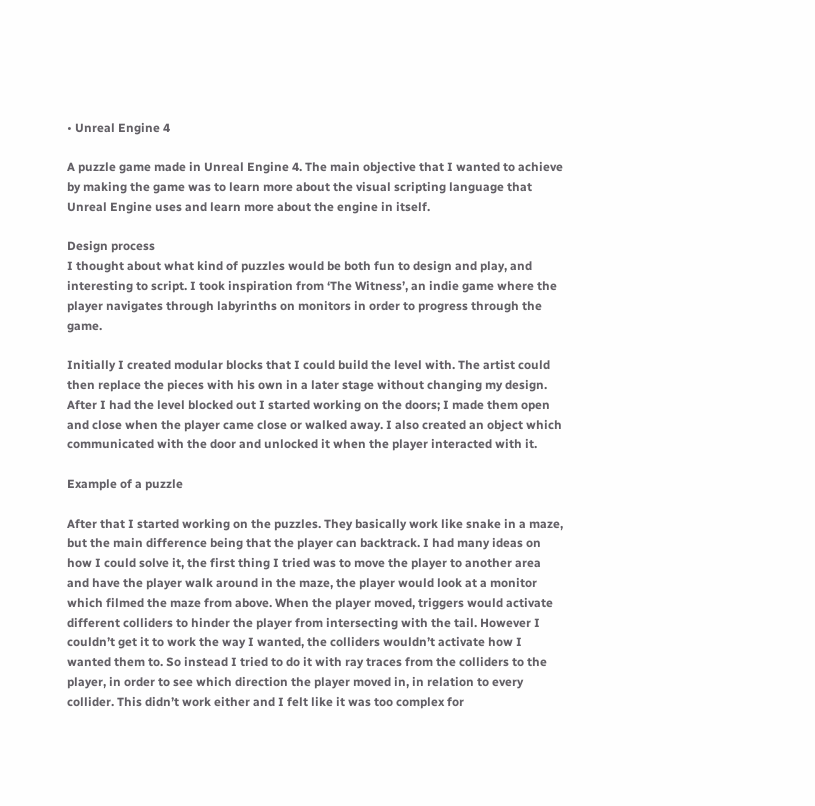• Unreal Engine 4

A puzzle game made in Unreal Engine 4. The main objective that I wanted to achieve by making the game was to learn more about the visual scripting language that Unreal Engine uses and learn more about the engine in itself.

Design process
I thought about what kind of puzzles would be both fun to design and play, and interesting to script. I took inspiration from ‘The Witness’, an indie game where the player navigates through labyrinths on monitors in order to progress through the game.

Initially I created modular blocks that I could build the level with. The artist could then replace the pieces with his own in a later stage without changing my design. After I had the level blocked out I started working on the doors; I made them open and close when the player came close or walked away. I also created an object which communicated with the door and unlocked it when the player interacted with it.

Example of a puzzle

After that I started working on the puzzles. They basically work like snake in a maze, but the main difference being that the player can backtrack. I had many ideas on how I could solve it, the first thing I tried was to move the player to another area and have the player walk around in the maze, the player would look at a monitor which filmed the maze from above. When the player moved, triggers would activate different colliders to hinder the player from intersecting with the tail. However I couldn’t get it to work the way I wanted, the colliders wouldn’t activate how I wanted them to. So instead I tried to do it with ray traces from the colliders to the player, in order to see which direction the player moved in, in relation to every collider. This didn’t work either and I felt like it was too complex for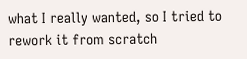what I really wanted, so I tried to rework it from scratch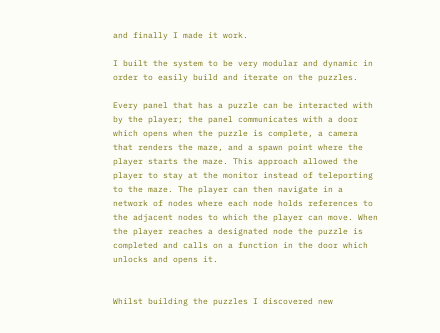and finally I made it work.

I built the system to be very modular and dynamic in order to easily build and iterate on the puzzles.

Every panel that has a puzzle can be interacted with by the player; the panel communicates with a door which opens when the puzzle is complete, a camera that renders the maze, and a spawn point where the player starts the maze. This approach allowed the player to stay at the monitor instead of teleporting to the maze. The player can then navigate in a network of nodes where each node holds references to the adjacent nodes to which the player can move. When the player reaches a designated node the puzzle is completed and calls on a function in the door which unlocks and opens it.


Whilst building the puzzles I discovered new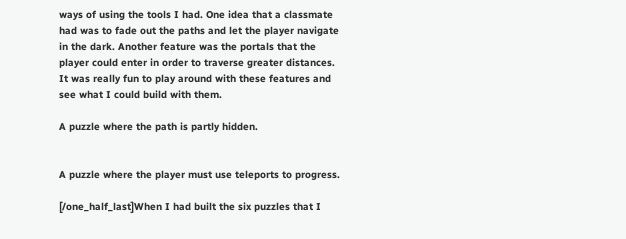ways of using the tools I had. One idea that a classmate had was to fade out the paths and let the player navigate in the dark. Another feature was the portals that the player could enter in order to traverse greater distances. It was really fun to play around with these features and see what I could build with them.

A puzzle where the path is partly hidden.


A puzzle where the player must use teleports to progress.

[/one_half_last]When I had built the six puzzles that I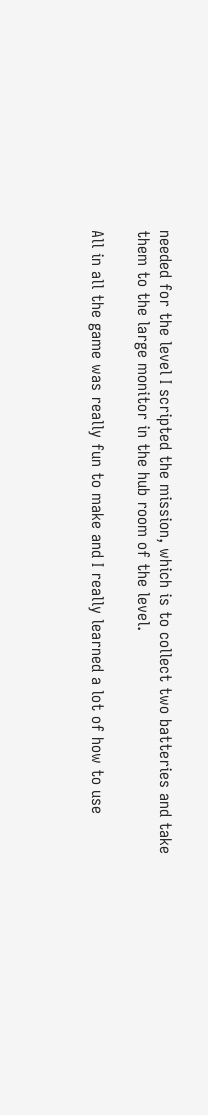needed for the level I scripted the mission, which is to collect two batteries and take them to the large monitor in the hub room of the level.

All in all the game was really fun to make and I really learned a lot of how to use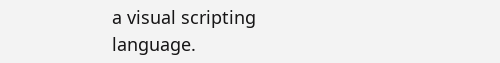a visual scripting language.